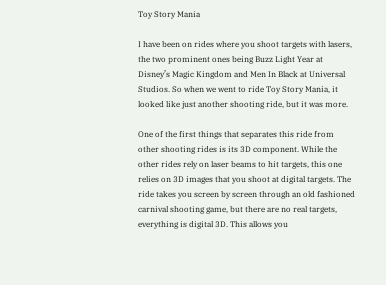Toy Story Mania

I have been on rides where you shoot targets with lasers, the two prominent ones being Buzz Light Year at Disney’s Magic Kingdom and Men In Black at Universal Studios. So when we went to ride Toy Story Mania, it looked like just another shooting ride, but it was more.

One of the first things that separates this ride from other shooting rides is its 3D component. While the other rides rely on laser beams to hit targets, this one relies on 3D images that you shoot at digital targets. The ride takes you screen by screen through an old fashioned carnival shooting game, but there are no real targets, everything is digital 3D. This allows you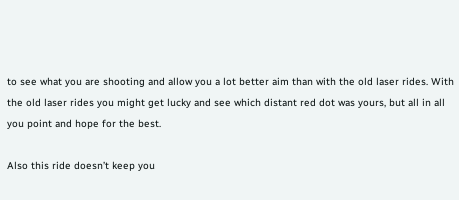to see what you are shooting and allow you a lot better aim than with the old laser rides. With the old laser rides you might get lucky and see which distant red dot was yours, but all in all you point and hope for the best.

Also this ride doesn’t keep you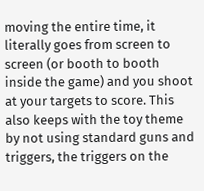moving the entire time, it literally goes from screen to screen (or booth to booth inside the game) and you shoot at your targets to score. This also keeps with the toy theme by not using standard guns and triggers, the triggers on the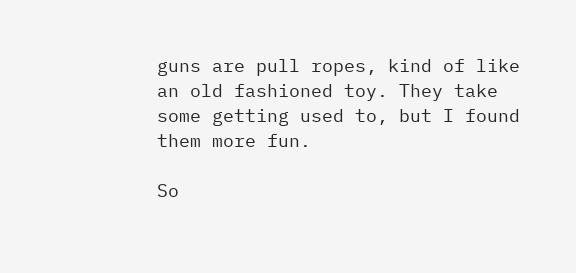guns are pull ropes, kind of like an old fashioned toy. They take some getting used to, but I found them more fun.

So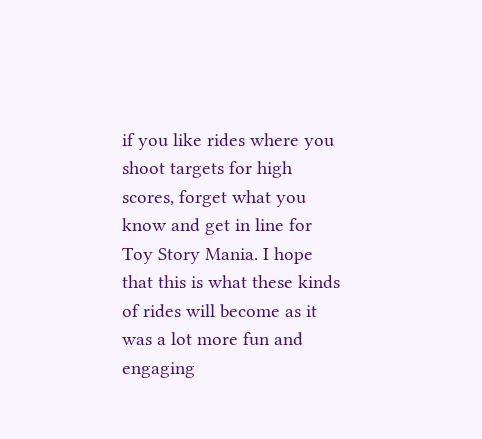if you like rides where you shoot targets for high scores, forget what you know and get in line for Toy Story Mania. I hope that this is what these kinds of rides will become as it was a lot more fun and engaging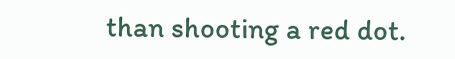than shooting a red dot.